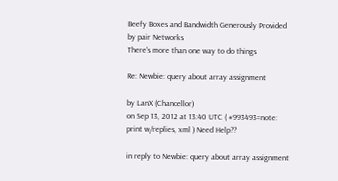Beefy Boxes and Bandwidth Generously Provided by pair Networks
There's more than one way to do things

Re: Newbie: query about array assignment

by LanX (Chancellor)
on Sep 13, 2012 at 13:40 UTC ( #993493=note: print w/replies, xml ) Need Help??

in reply to Newbie: query about array assignment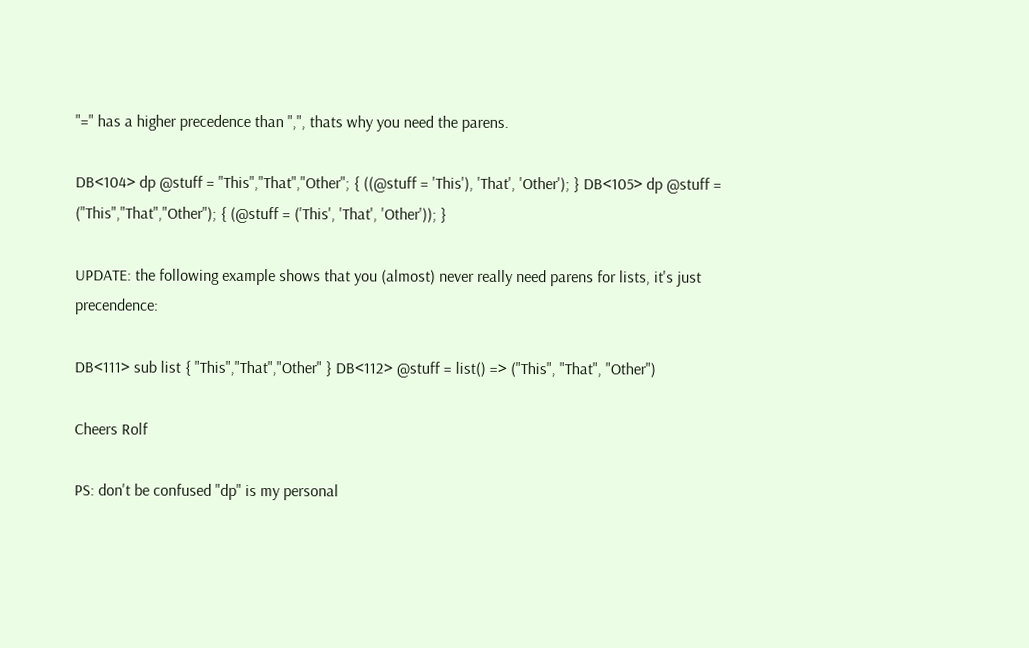"=" has a higher precedence than ",", thats why you need the parens.

DB<104> dp @stuff = "This","That","Other"; { ((@stuff = 'This'), 'That', 'Other'); } DB<105> dp @stuff = ("This","That","Other"); { (@stuff = ('This', 'That', 'Other')); }

UPDATE: the following example shows that you (almost) never really need parens for lists, it's just precendence:

DB<111> sub list { "This","That","Other" } DB<112> @stuff = list() => ("This", "That", "Other")

Cheers Rolf

PS: don't be confused "dp" is my personal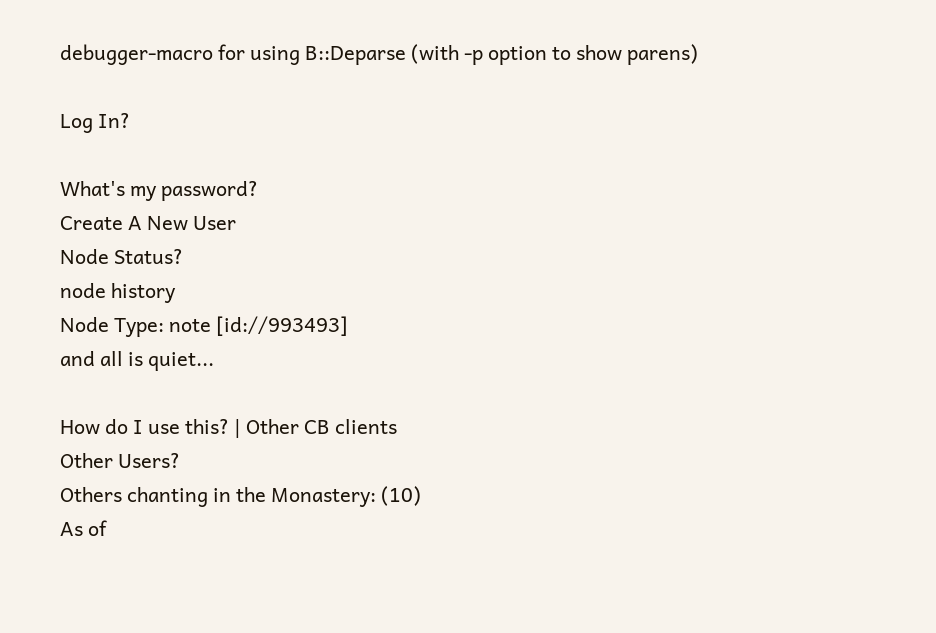debugger-macro for using B::Deparse (with -p option to show parens)

Log In?

What's my password?
Create A New User
Node Status?
node history
Node Type: note [id://993493]
and all is quiet...

How do I use this? | Other CB clients
Other Users?
Others chanting in the Monastery: (10)
As of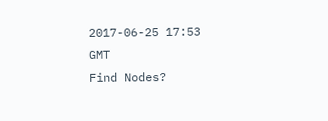2017-06-25 17:53 GMT
Find Nodes?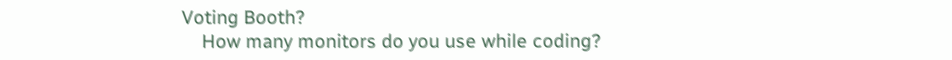Voting Booth?
    How many monitors do you use while coding?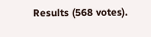Results (568 votes).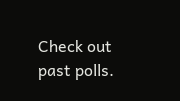Check out past polls.